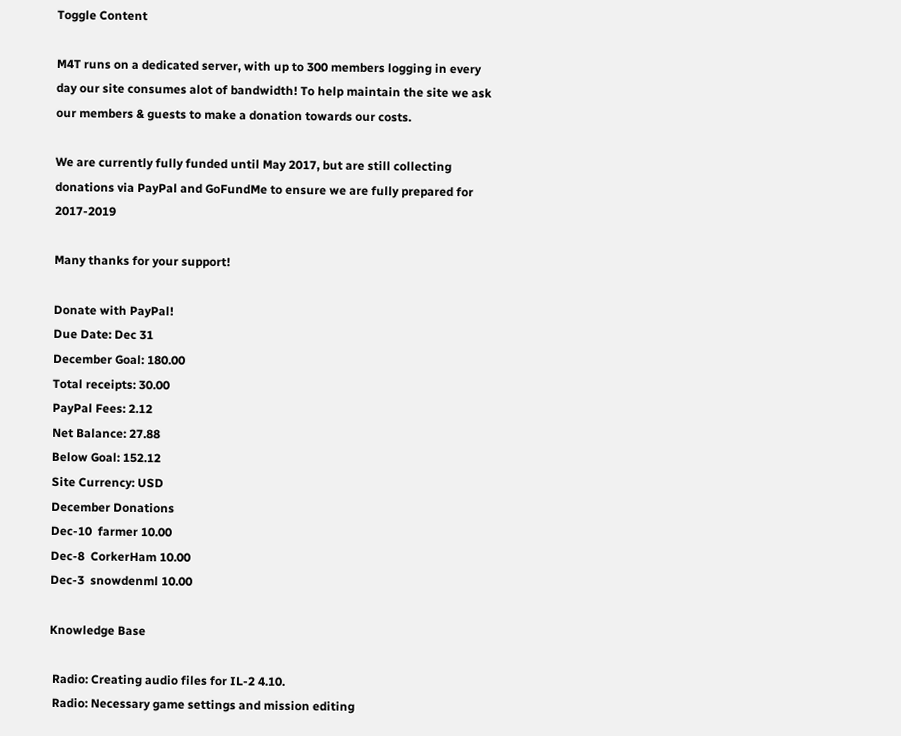Toggle Content

M4T runs on a dedicated server, with up to 300 members logging in every day our site consumes alot of bandwidth! To help maintain the site we ask our members & guests to make a donation towards our costs.

We are currently fully funded until May 2017, but are still collecting donations via PayPal and GoFundMe to ensure we are fully prepared for 2017-2019

Many thanks for your support!

Donate with PayPal!
Due Date: Dec 31
December Goal: 180.00
Total receipts: 30.00
PayPal Fees: 2.12
Net Balance: 27.88
Below Goal: 152.12
Site Currency: USD
December Donations
Dec-10  farmer 10.00
Dec-8  CorkerHam 10.00
Dec-3  snowdenml 10.00

Knowledge Base

 Radio: Creating audio files for IL-2 4.10.
 Radio: Necessary game settings and mission editing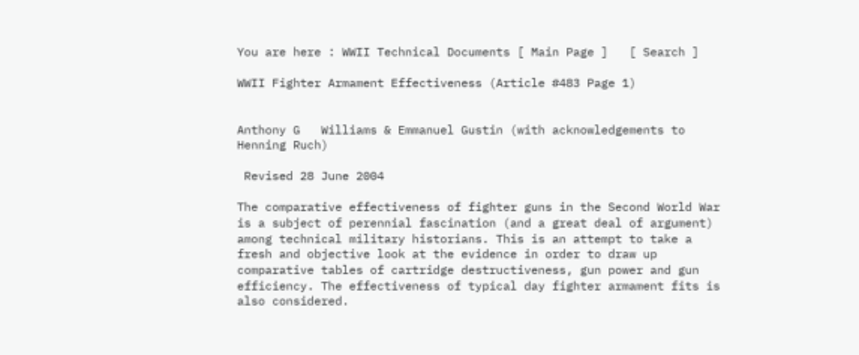You are here : WWII Technical Documents [ Main Page ]   [ Search ]

WWII Fighter Armament Effectiveness (Article #483 Page 1)


Anthony G   Williams & Emmanuel Gustin (with acknowledgements to Henning Ruch)

 Revised 28 June 2004

The comparative effectiveness of fighter guns in the Second World War is a subject of perennial fascination (and a great deal of argument) among technical military historians. This is an attempt to take a fresh and objective look at the evidence in order to draw up comparative tables of cartridge destructiveness, gun power and gun efficiency. The effectiveness of typical day fighter armament fits is also considered.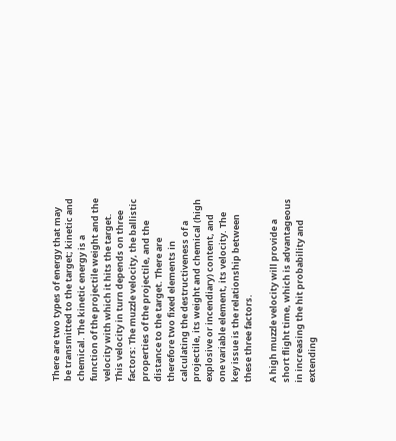There are two types of energy that may be transmitted to the target; kinetic and chemical. The kinetic energy is a function of the projectile weight and the velocity with which it hits the target. This velocity in turn depends on three factors: The muzzle velocity, the ballistic properties of the projectile, and the distance to the target. There are therefore two fixed elements in calculating the destructiveness of a projectile, its weight and chemical (high explosive or incendiary) content, and one variable element, its velocity. The key issue is the relationship between these three factors.

A high muzzle velocity will provide a short flight time, which is advantageous in increasing the hit probability and extending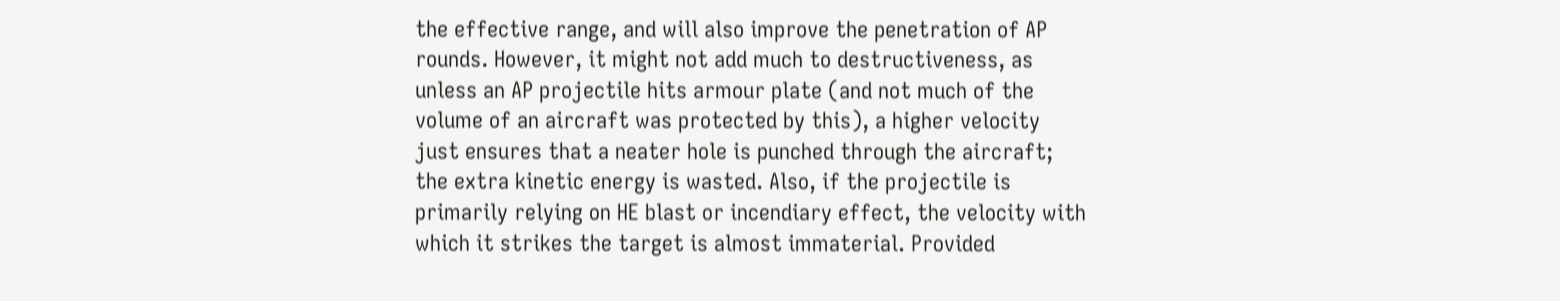the effective range, and will also improve the penetration of AP rounds. However, it might not add much to destructiveness, as unless an AP projectile hits armour plate (and not much of the volume of an aircraft was protected by this), a higher velocity just ensures that a neater hole is punched through the aircraft; the extra kinetic energy is wasted. Also, if the projectile is primarily relying on HE blast or incendiary effect, the velocity with which it strikes the target is almost immaterial. Provided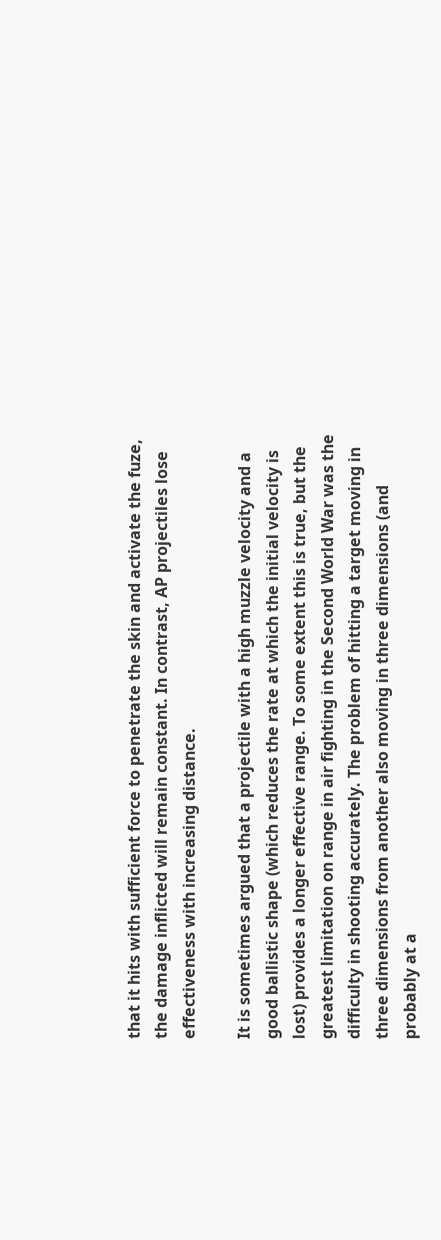that it hits with sufficient force to penetrate the skin and activate the fuze, the damage inflicted will remain constant. In contrast, AP projectiles lose effectiveness with increasing distance.

It is sometimes argued that a projectile with a high muzzle velocity and a good ballistic shape (which reduces the rate at which the initial velocity is lost) provides a longer effective range. To some extent this is true, but the greatest limitation on range in air fighting in the Second World War was the difficulty in shooting accurately. The problem of hitting a target moving in three dimensions from another also moving in three dimensions (and probably at a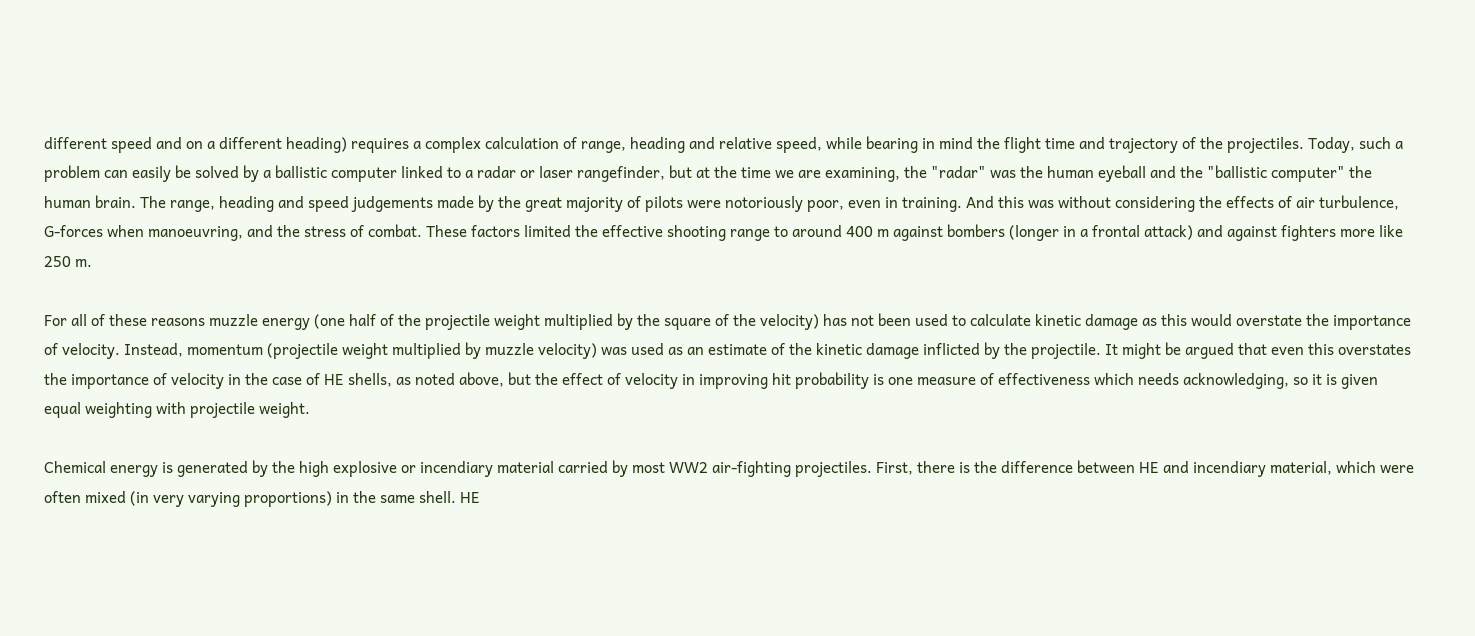different speed and on a different heading) requires a complex calculation of range, heading and relative speed, while bearing in mind the flight time and trajectory of the projectiles. Today, such a problem can easily be solved by a ballistic computer linked to a radar or laser rangefinder, but at the time we are examining, the "radar" was the human eyeball and the "ballistic computer" the human brain. The range, heading and speed judgements made by the great majority of pilots were notoriously poor, even in training. And this was without considering the effects of air turbulence, G-forces when manoeuvring, and the stress of combat. These factors limited the effective shooting range to around 400 m against bombers (longer in a frontal attack) and against fighters more like 250 m.

For all of these reasons muzzle energy (one half of the projectile weight multiplied by the square of the velocity) has not been used to calculate kinetic damage as this would overstate the importance of velocity. Instead, momentum (projectile weight multiplied by muzzle velocity) was used as an estimate of the kinetic damage inflicted by the projectile. It might be argued that even this overstates the importance of velocity in the case of HE shells, as noted above, but the effect of velocity in improving hit probability is one measure of effectiveness which needs acknowledging, so it is given equal weighting with projectile weight.

Chemical energy is generated by the high explosive or incendiary material carried by most WW2 air-fighting projectiles. First, there is the difference between HE and incendiary material, which were often mixed (in very varying proportions) in the same shell. HE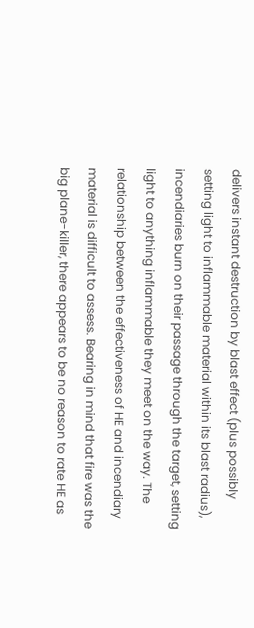delivers instant destruction by blast effect (plus possibly setting light to inflammable material within its blast radius), incendiaries burn on their passage through the target, setting light to anything inflammable they meet on the way. The relationship between the effectiveness of HE and incendiary material is difficult to assess. Bearing in mind that fire was the big plane-killer, there appears to be no reason to rate HE as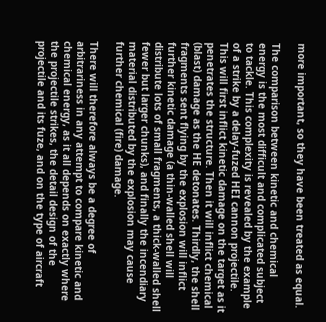more important, so they have been treated as equal.

The comparison between kinetic and chemical energy is the most difficult and complicated subject to tackle. This complexity is revealed by the example of a strike by a delay-fuzed HEI cannon projectile. This will first inflict kinetic damage on the target as it penetrates the structure. Then it will inflict chemical (blast) damage as the HE detonates. Thirdly, the shell fragments sent flying by the explosion will inflict further kinetic damage (a thin-walled shell will distribute lots of small fragments, a thick-walled shell fewer but larger chunks), and finally the incendiary material distributed by the explosion may cause further chemical (fire) damage.

There will therefore always be a degree of arbitrariness in any attempt to compare kinetic and chemical energy, as it all depends on exactly where the projectile strikes, the detail design of the projectile and its fuze, and on the type of aircraft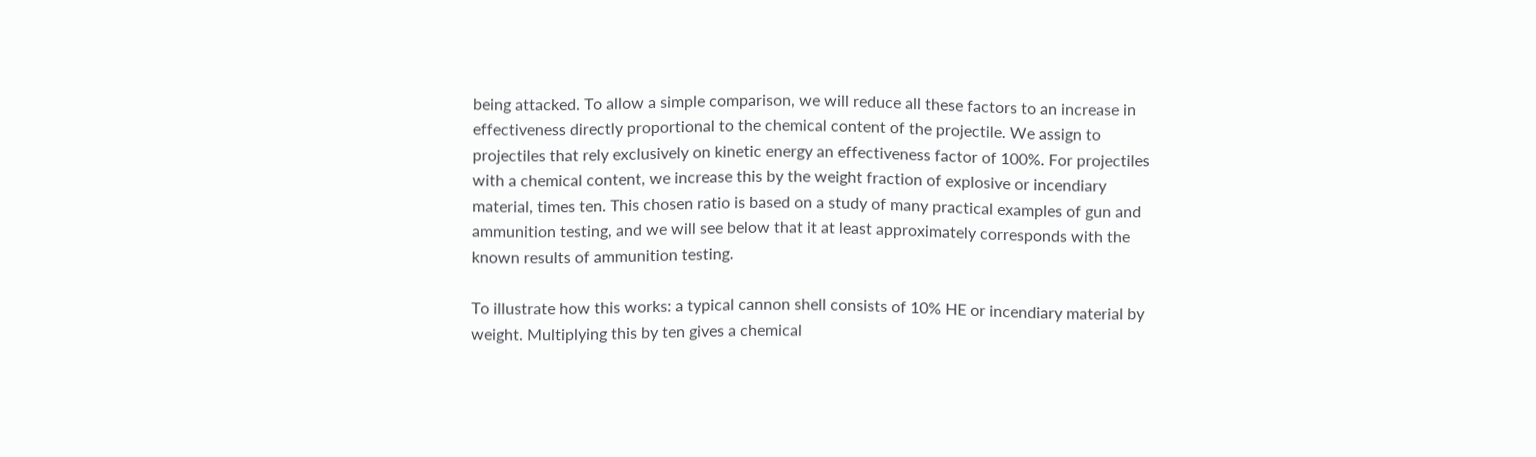being attacked. To allow a simple comparison, we will reduce all these factors to an increase in effectiveness directly proportional to the chemical content of the projectile. We assign to projectiles that rely exclusively on kinetic energy an effectiveness factor of 100%. For projectiles with a chemical content, we increase this by the weight fraction of explosive or incendiary material, times ten. This chosen ratio is based on a study of many practical examples of gun and ammunition testing, and we will see below that it at least approximately corresponds with the known results of ammunition testing.

To illustrate how this works: a typical cannon shell consists of 10% HE or incendiary material by weight. Multiplying this by ten gives a chemical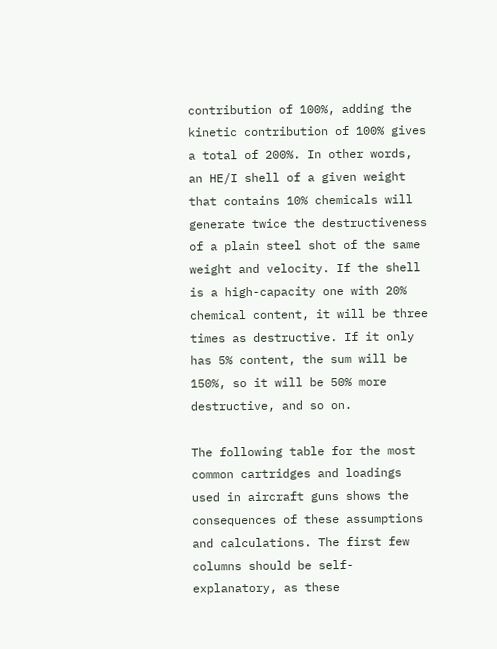contribution of 100%, adding the kinetic contribution of 100% gives a total of 200%. In other words, an HE/I shell of a given weight that contains 10% chemicals will generate twice the destructiveness of a plain steel shot of the same weight and velocity. If the shell is a high-capacity one with 20% chemical content, it will be three times as destructive. If it only has 5% content, the sum will be 150%, so it will be 50% more destructive, and so on.

The following table for the most common cartridges and loadings used in aircraft guns shows the consequences of these assumptions and calculations. The first few columns should be self-explanatory, as these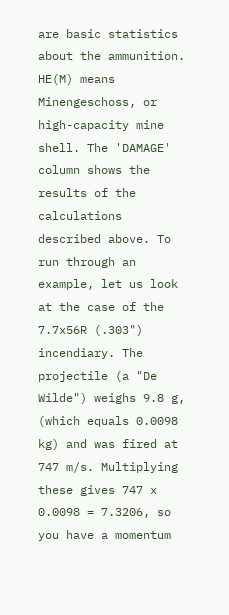are basic statistics about the ammunition. HE(M) means Minengeschoss, or high-capacity mine shell. The 'DAMAGE' column shows the results of the calculations described above. To run through an example, let us look at the case of the 7.7x56R (.303") incendiary. The projectile (a "De Wilde") weighs 9.8 g, (which equals 0.0098 kg) and was fired at 747 m/s. Multiplying these gives 747 x 0.0098 = 7.3206, so you have a momentum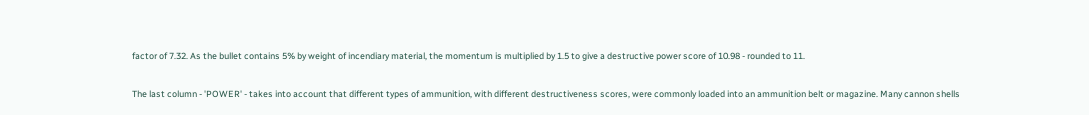factor of 7.32. As the bullet contains 5% by weight of incendiary material, the momentum is multiplied by 1.5 to give a destructive power score of 10.98 - rounded to 11.

The last column - 'POWER' - takes into account that different types of ammunition, with different destructiveness scores, were commonly loaded into an ammunition belt or magazine. Many cannon shells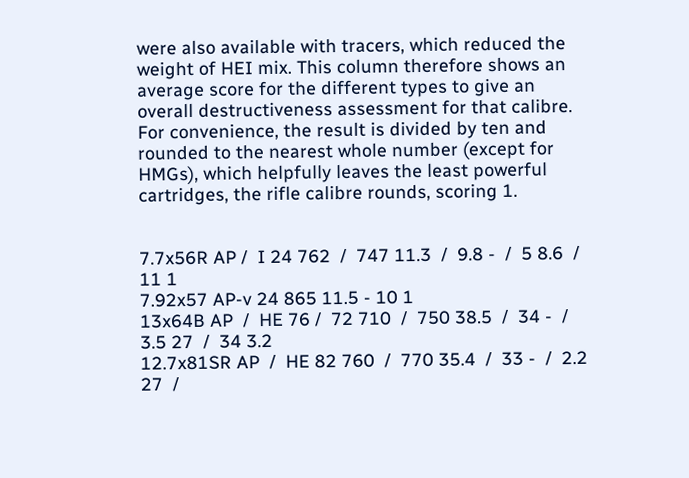were also available with tracers, which reduced the weight of HEI mix. This column therefore shows an average score for the different types to give an overall destructiveness assessment for that calibre. For convenience, the result is divided by ten and rounded to the nearest whole number (except for HMGs), which helpfully leaves the least powerful cartridges, the rifle calibre rounds, scoring 1.


7.7x56R AP /  I 24 762  /  747 11.3  /  9.8 -  /  5 8.6  /  11 1
7.92x57 AP-v 24 865 11.5 - 10 1
13x64B AP  /  HE 76 /  72 710  /  750 38.5  /  34 -  /  3.5 27  /  34 3.2
12.7x81SR AP  /  HE 82 760  /  770 35.4  /  33 -  /  2.2 27  /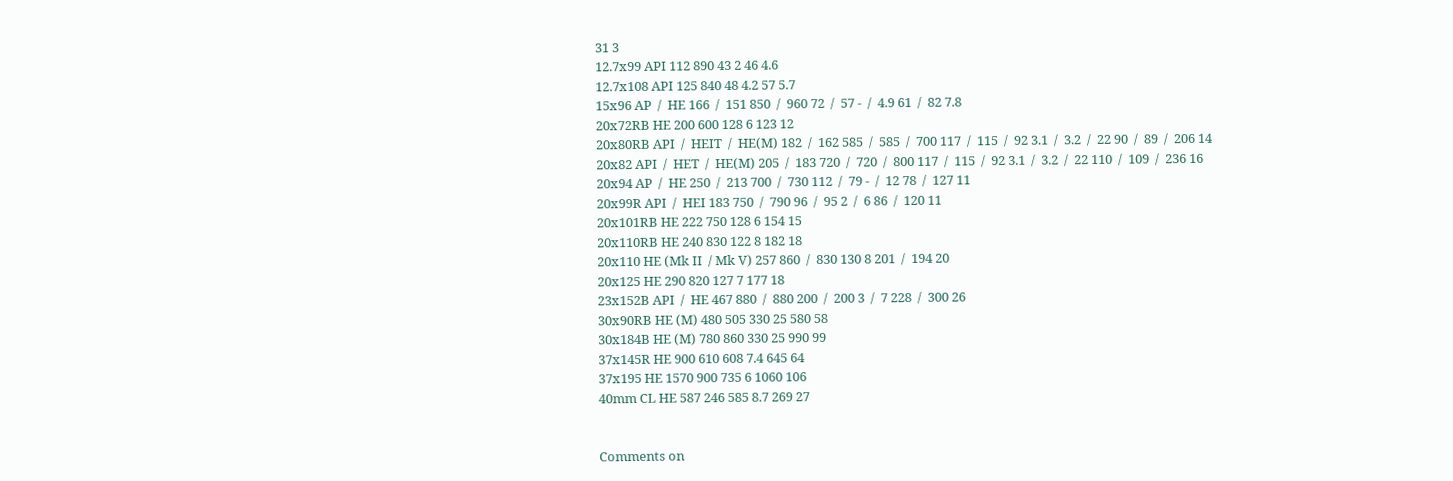31 3
12.7x99 API 112 890 43 2 46 4.6
12.7x108 API 125 840 48 4.2 57 5.7
15x96 AP  /  HE 166  /  151 850  /  960 72  /  57 -  /  4.9 61  /  82 7.8
20x72RB HE 200 600 128 6 123 12
20x80RB API  /  HEIT  /  HE(M) 182  /  162 585  /  585  /  700 117  /  115  /  92 3.1  /  3.2  /  22 90  /  89  /  206 14
20x82 API  /  HET  /  HE(M) 205  /  183 720  /  720  /  800 117  /  115  /  92 3.1  /  3.2  /  22 110  /  109  /  236 16
20x94 AP  /  HE 250  /  213 700  /  730 112  /  79 -  /  12 78  /  127 11
20x99R API  /  HEI 183 750  /  790 96  /  95 2  /  6 86  /  120 11
20x101RB HE 222 750 128 6 154 15
20x110RB HE 240 830 122 8 182 18
20x110 HE (Mk II  / Mk V) 257 860  /  830 130 8 201  /  194 20
20x125 HE 290 820 127 7 177 18
23x152B API  /  HE 467 880  /  880 200  /  200 3  /  7 228  /  300 26
30x90RB HE (M) 480 505 330 25 580 58
30x184B HE (M) 780 860 330 25 990 99
37x145R HE 900 610 608 7.4 645 64
37x195 HE 1570 900 735 6 1060 106
40mm CL HE 587 246 585 8.7 269 27


Comments on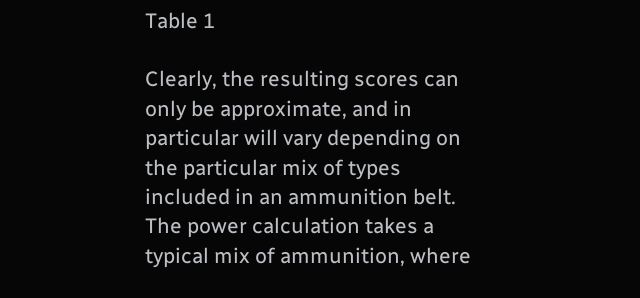Table 1

Clearly, the resulting scores can only be approximate, and in particular will vary depending on the particular mix of types included in an ammunition belt. The power calculation takes a typical mix of ammunition, where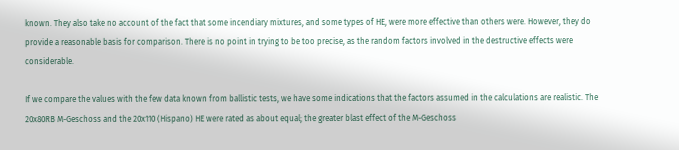known. They also take no account of the fact that some incendiary mixtures, and some types of HE, were more effective than others were. However, they do provide a reasonable basis for comparison. There is no point in trying to be too precise, as the random factors involved in the destructive effects were considerable.

If we compare the values with the few data known from ballistic tests, we have some indications that the factors assumed in the calculations are realistic. The 20x80RB M-Geschoss and the 20x110 (Hispano) HE were rated as about equal; the greater blast effect of the M-Geschoss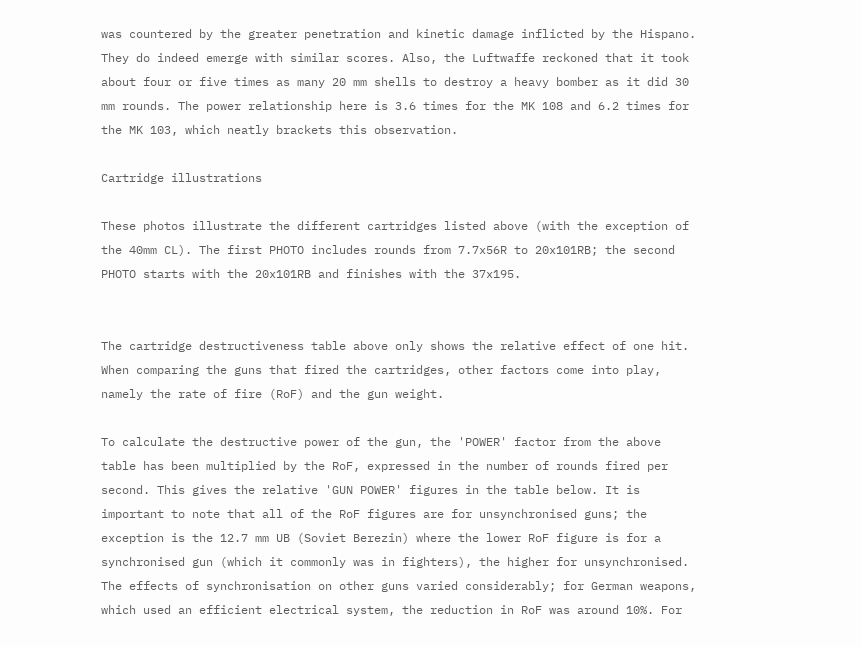was countered by the greater penetration and kinetic damage inflicted by the Hispano. They do indeed emerge with similar scores. Also, the Luftwaffe reckoned that it took about four or five times as many 20 mm shells to destroy a heavy bomber as it did 30 mm rounds. The power relationship here is 3.6 times for the MK 108 and 6.2 times for the MK 103, which neatly brackets this observation.

Cartridge illustrations

These photos illustrate the different cartridges listed above (with the exception of the 40mm CL). The first PHOTO includes rounds from 7.7x56R to 20x101RB; the second PHOTO starts with the 20x101RB and finishes with the 37x195.


The cartridge destructiveness table above only shows the relative effect of one hit. When comparing the guns that fired the cartridges, other factors come into play, namely the rate of fire (RoF) and the gun weight.

To calculate the destructive power of the gun, the 'POWER' factor from the above table has been multiplied by the RoF, expressed in the number of rounds fired per second. This gives the relative 'GUN POWER' figures in the table below. It is important to note that all of the RoF figures are for unsynchronised guns; the exception is the 12.7 mm UB (Soviet Berezin) where the lower RoF figure is for a synchronised gun (which it commonly was in fighters), the higher for unsynchronised. The effects of synchronisation on other guns varied considerably; for German weapons, which used an efficient electrical system, the reduction in RoF was around 10%. For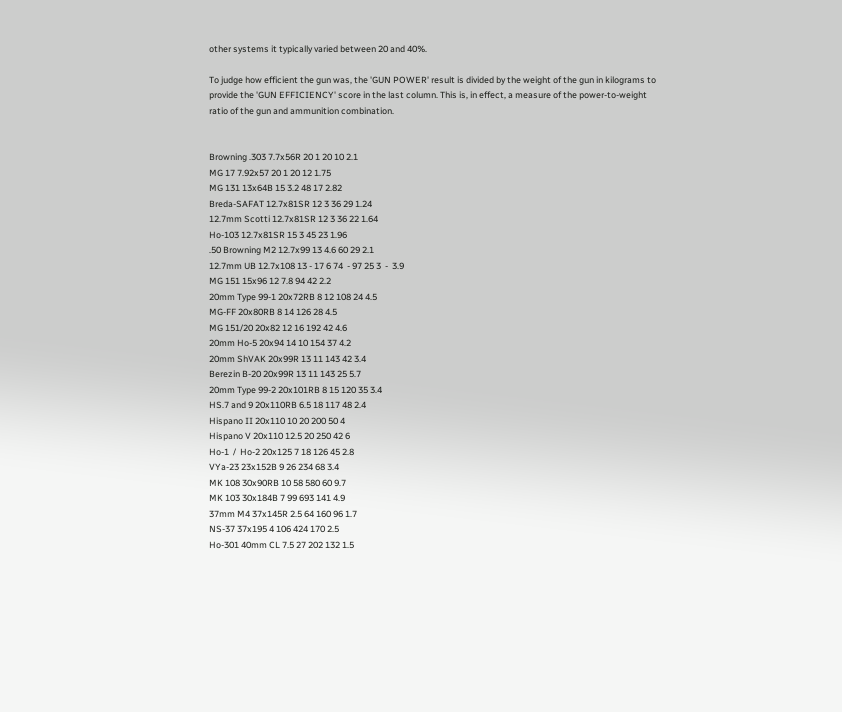other systems it typically varied between 20 and 40%.

To judge how efficient the gun was, the 'GUN POWER' result is divided by the weight of the gun in kilograms to provide the 'GUN EFFICIENCY' score in the last column. This is, in effect, a measure of the power-to-weight ratio of the gun and ammunition combination.


Browning .303 7.7x56R 20 1 20 10 2.1
MG 17 7.92x57 20 1 20 12 1.75
MG 131 13x64B 15 3.2 48 17 2.82
Breda-SAFAT 12.7x81SR 12 3 36 29 1.24
12.7mm Scotti 12.7x81SR 12 3 36 22 1.64
Ho-103 12.7x81SR 15 3 45 23 1.96
.50 Browning M2 12.7x99 13 4.6 60 29 2.1
12.7mm UB 12.7x108 13 - 17 6 74  - 97 25 3  -  3.9
MG 151 15x96 12 7.8 94 42 2.2
20mm Type 99-1 20x72RB 8 12 108 24 4.5
MG-FF 20x80RB 8 14 126 28 4.5
MG 151/20 20x82 12 16 192 42 4.6
20mm Ho-5 20x94 14 10 154 37 4.2
20mm ShVAK 20x99R 13 11 143 42 3.4
Berezin B-20 20x99R 13 11 143 25 5.7
20mm Type 99-2 20x101RB 8 15 120 35 3.4
HS.7 and 9 20x110RB 6.5 18 117 48 2.4
Hispano II 20x110 10 20 200 50 4
Hispano V 20x110 12.5 20 250 42 6
Ho-1  /  Ho-2 20x125 7 18 126 45 2.8
VYa-23 23x152B 9 26 234 68 3.4
MK 108 30x90RB 10 58 580 60 9.7
MK 103 30x184B 7 99 693 141 4.9
37mm M4 37x145R 2.5 64 160 96 1.7
NS-37 37x195 4 106 424 170 2.5
Ho-301 40mm CL 7.5 27 202 132 1.5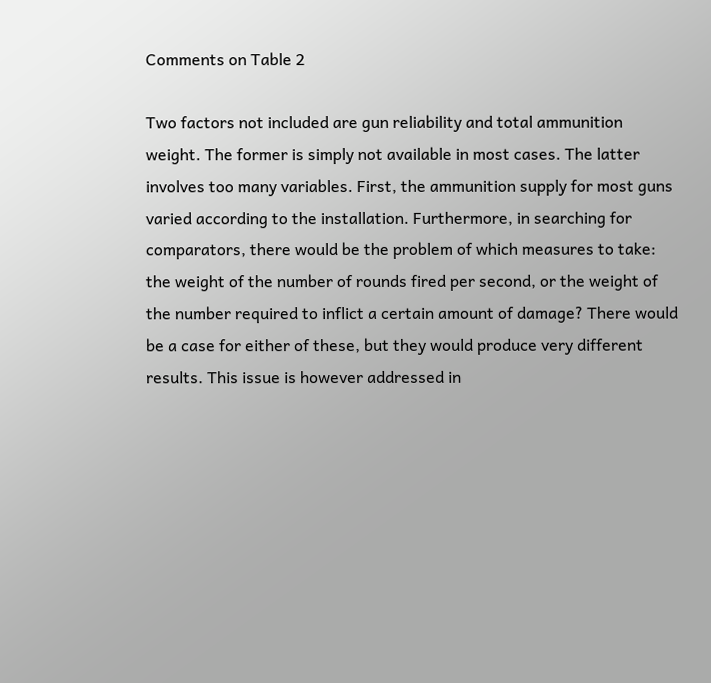Comments on Table 2

Two factors not included are gun reliability and total ammunition weight. The former is simply not available in most cases. The latter involves too many variables. First, the ammunition supply for most guns varied according to the installation. Furthermore, in searching for comparators, there would be the problem of which measures to take: the weight of the number of rounds fired per second, or the weight of the number required to inflict a certain amount of damage? There would be a case for either of these, but they would produce very different results. This issue is however addressed in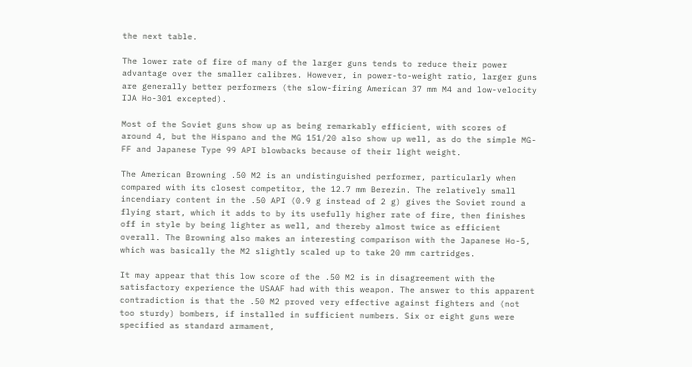the next table.

The lower rate of fire of many of the larger guns tends to reduce their power advantage over the smaller calibres. However, in power-to-weight ratio, larger guns are generally better performers (the slow-firing American 37 mm M4 and low-velocity IJA Ho-301 excepted).

Most of the Soviet guns show up as being remarkably efficient, with scores of around 4, but the Hispano and the MG 151/20 also show up well, as do the simple MG-FF and Japanese Type 99 API blowbacks because of their light weight.

The American Browning .50 M2 is an undistinguished performer, particularly when compared with its closest competitor, the 12.7 mm Berezin. The relatively small incendiary content in the .50 API (0.9 g instead of 2 g) gives the Soviet round a flying start, which it adds to by its usefully higher rate of fire, then finishes off in style by being lighter as well, and thereby almost twice as efficient overall. The Browning also makes an interesting comparison with the Japanese Ho-5, which was basically the M2 slightly scaled up to take 20 mm cartridges.

It may appear that this low score of the .50 M2 is in disagreement with the satisfactory experience the USAAF had with this weapon. The answer to this apparent contradiction is that the .50 M2 proved very effective against fighters and (not too sturdy) bombers, if installed in sufficient numbers. Six or eight guns were specified as standard armament,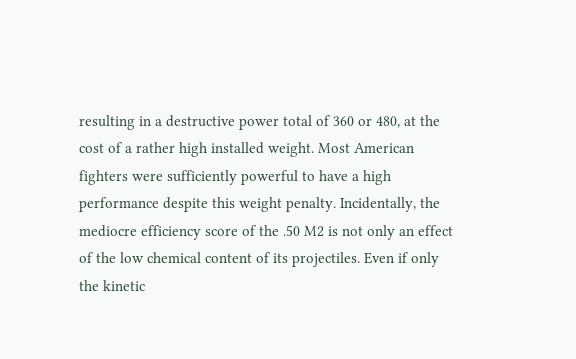resulting in a destructive power total of 360 or 480, at the cost of a rather high installed weight. Most American fighters were sufficiently powerful to have a high performance despite this weight penalty. Incidentally, the mediocre efficiency score of the .50 M2 is not only an effect of the low chemical content of its projectiles. Even if only the kinetic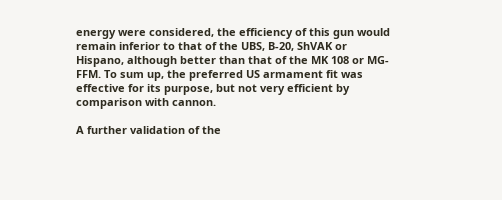energy were considered, the efficiency of this gun would remain inferior to that of the UBS, B-20, ShVAK or Hispano, although better than that of the MK 108 or MG-FFM. To sum up, the preferred US armament fit was effective for its purpose, but not very efficient by comparison with cannon.

A further validation of the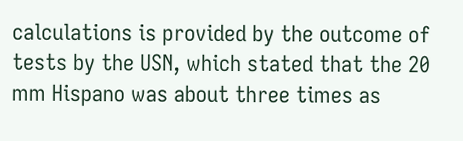calculations is provided by the outcome of tests by the USN, which stated that the 20 mm Hispano was about three times as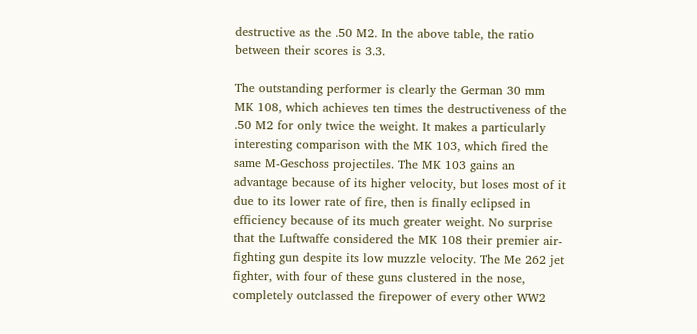destructive as the .50 M2. In the above table, the ratio between their scores is 3.3.

The outstanding performer is clearly the German 30 mm MK 108, which achieves ten times the destructiveness of the .50 M2 for only twice the weight. It makes a particularly interesting comparison with the MK 103, which fired the same M-Geschoss projectiles. The MK 103 gains an advantage because of its higher velocity, but loses most of it due to its lower rate of fire, then is finally eclipsed in efficiency because of its much greater weight. No surprise that the Luftwaffe considered the MK 108 their premier air-fighting gun despite its low muzzle velocity. The Me 262 jet fighter, with four of these guns clustered in the nose, completely outclassed the firepower of every other WW2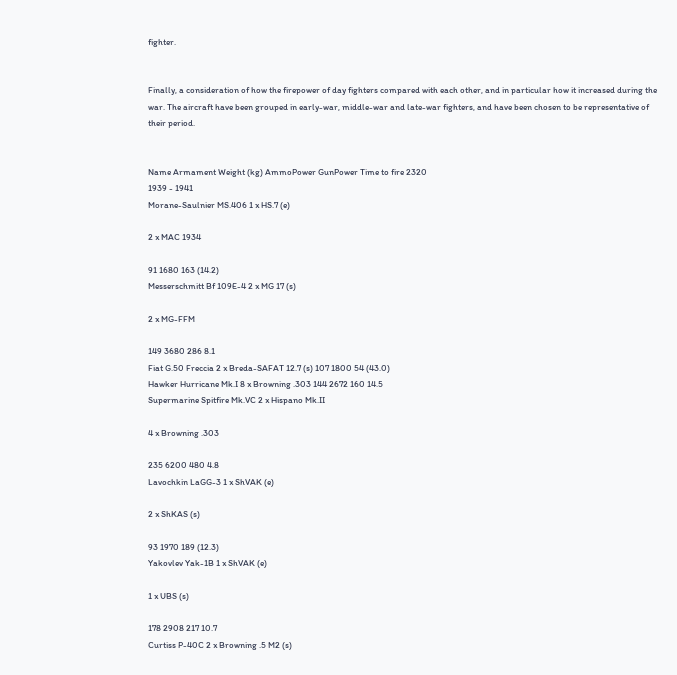fighter.


Finally, a consideration of how the firepower of day fighters compared with each other, and in particular how it increased during the war. The aircraft have been grouped in early-war, middle-war and late-war fighters, and have been chosen to be representative of their period.


Name Armament Weight (kg) AmmoPower GunPower Time to fire 2320
1939 - 1941
Morane-Saulnier MS.406 1 x HS.7 (e)

2 x MAC 1934

91 1680 163 (14.2)
Messerschmitt Bf 109E-4 2 x MG 17 (s)

2 x MG-FFM

149 3680 286 8.1
Fiat G.50 Freccia 2 x Breda-SAFAT 12.7 (s) 107 1800 54 (43.0)
Hawker Hurricane Mk.I 8 x Browning .303 144 2672 160 14.5
Supermarine Spitfire Mk.VC 2 x Hispano Mk.II

4 x Browning .303

235 6200 480 4.8
Lavochkin LaGG-3 1 x ShVAK (e)

2 x ShKAS (s)

93 1970 189 (12.3)
Yakovlev Yak-1B 1 x ShVAK (e)

1 x UBS (s)

178 2908 217 10.7
Curtiss P-40C 2 x Browning .5 M2 (s)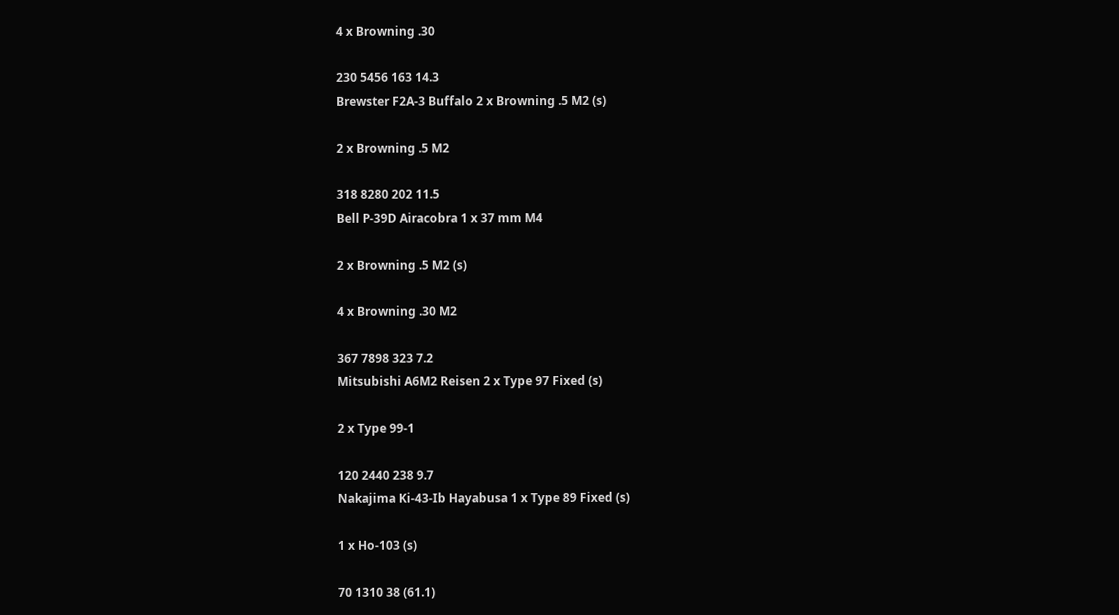4 x Browning .30

230 5456 163 14.3
Brewster F2A-3 Buffalo 2 x Browning .5 M2 (s)

2 x Browning .5 M2

318 8280 202 11.5
Bell P-39D Airacobra 1 x 37 mm M4

2 x Browning .5 M2 (s)

4 x Browning .30 M2

367 7898 323 7.2
Mitsubishi A6M2 Reisen 2 x Type 97 Fixed (s)

2 x Type 99-1

120 2440 238 9.7
Nakajima Ki-43-Ib Hayabusa 1 x Type 89 Fixed (s)

1 x Ho-103 (s)

70 1310 38 (61.1)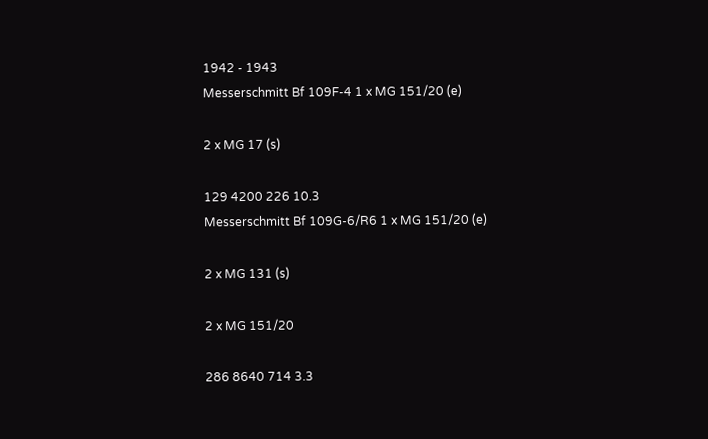1942 - 1943
Messerschmitt Bf 109F-4 1 x MG 151/20 (e)

2 x MG 17 (s)

129 4200 226 10.3
Messerschmitt Bf 109G-6/R6 1 x MG 151/20 (e)

2 x MG 131 (s)

2 x MG 151/20

286 8640 714 3.3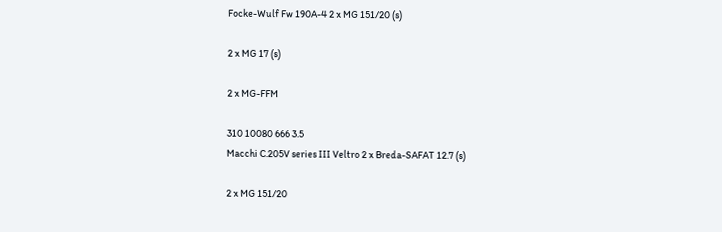Focke-Wulf Fw 190A-4 2 x MG 151/20 (s)

2 x MG 17 (s)

2 x MG-FFM

310 10080 666 3.5
Macchi C.205V series III Veltro 2 x Breda-SAFAT 12.7 (s)

2 x MG 151/20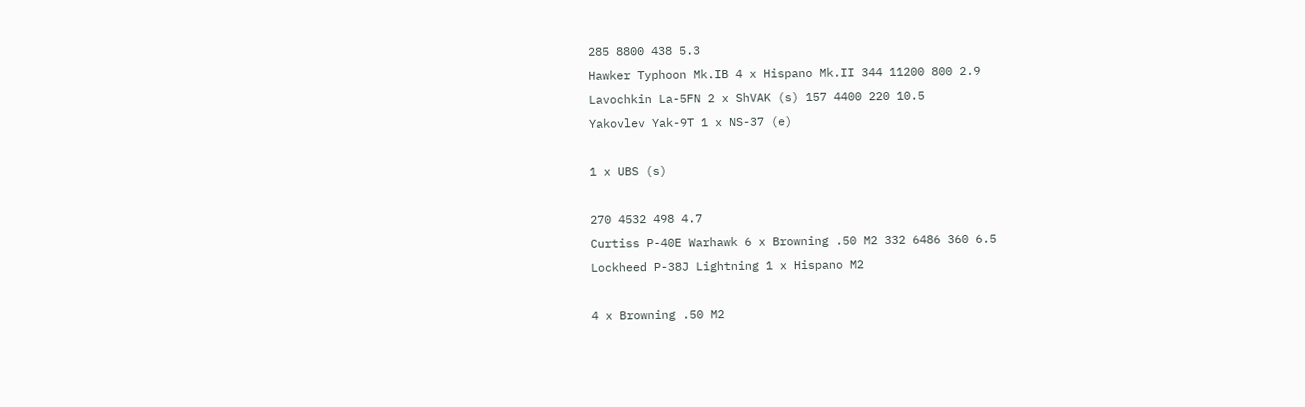285 8800 438 5.3
Hawker Typhoon Mk.IB 4 x Hispano Mk.II 344 11200 800 2.9
Lavochkin La-5FN 2 x ShVAK (s) 157 4400 220 10.5
Yakovlev Yak-9T 1 x NS-37 (e)

1 x UBS (s)

270 4532 498 4.7
Curtiss P-40E Warhawk 6 x Browning .50 M2 332 6486 360 6.5
Lockheed P-38J Lightning 1 x Hispano M2

4 x Browning .50 M2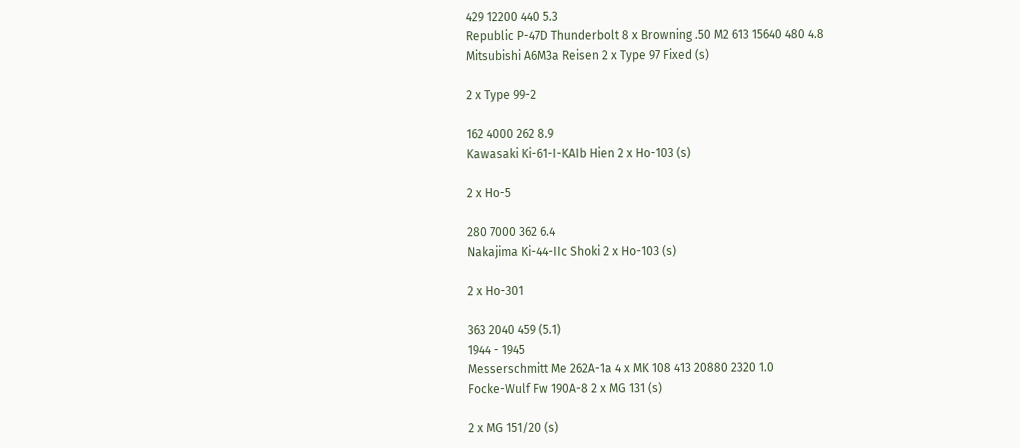429 12200 440 5.3
Republic P-47D Thunderbolt 8 x Browning .50 M2 613 15640 480 4.8
Mitsubishi A6M3a Reisen 2 x Type 97 Fixed (s)

2 x Type 99-2

162 4000 262 8.9
Kawasaki Ki-61-I-KAIb Hien 2 x Ho-103 (s)

2 x Ho-5

280 7000 362 6.4
Nakajima Ki-44-IIc Shoki 2 x Ho-103 (s)

2 x Ho-301

363 2040 459 (5.1)
1944 - 1945
Messerschmitt Me 262A-1a 4 x MK 108 413 20880 2320 1.0
Focke-Wulf Fw 190A-8 2 x MG 131 (s)

2 x MG 151/20 (s)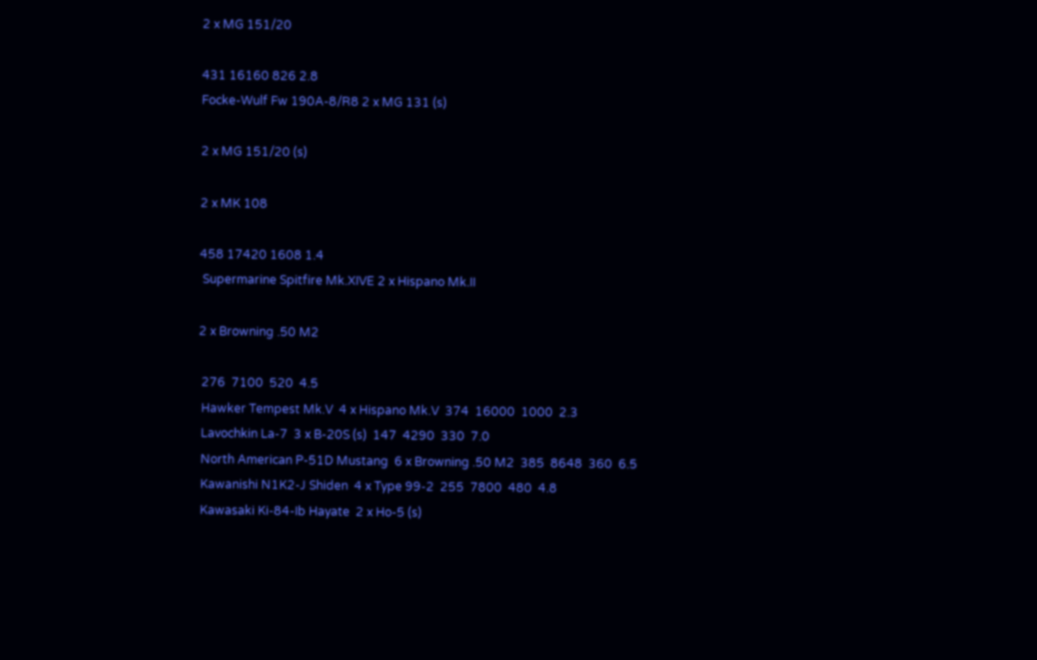2 x MG 151/20

431 16160 826 2.8
Focke-Wulf Fw 190A-8/R8 2 x MG 131 (s)

2 x MG 151/20 (s)

2 x MK 108

458 17420 1608 1.4
 Supermarine Spitfire Mk.XIVE 2 x Hispano Mk.II

2 x Browning .50 M2

 276  7100  520  4.5
 Hawker Tempest Mk.V  4 x Hispano Mk.V  374  16000  1000  2.3
 Lavochkin La-7  3 x B-20S (s)  147  4290  330  7.0
 North American P-51D Mustang  6 x Browning .50 M2  385  8648  360  6.5
 Kawanishi N1K2-J Shiden  4 x Type 99-2  255  7800  480  4.8
 Kawasaki Ki-84-Ib Hayate  2 x Ho-5 (s)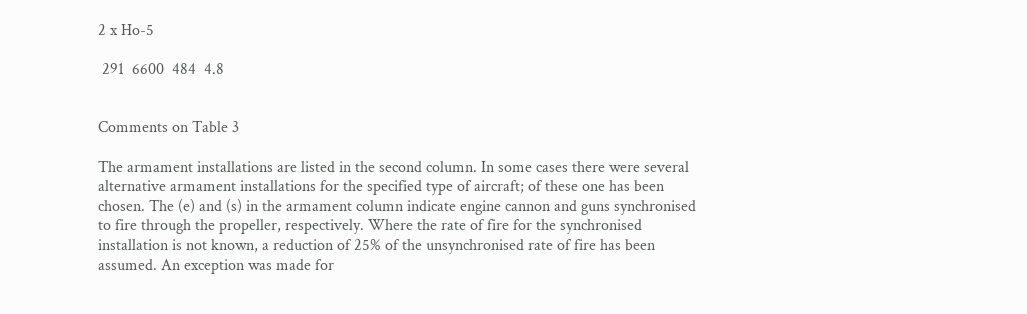2 x Ho-5

 291  6600  484  4.8


Comments on Table 3

The armament installations are listed in the second column. In some cases there were several alternative armament installations for the specified type of aircraft; of these one has been chosen. The (e) and (s) in the armament column indicate engine cannon and guns synchronised to fire through the propeller, respectively. Where the rate of fire for the synchronised installation is not known, a reduction of 25% of the unsynchronised rate of fire has been assumed. An exception was made for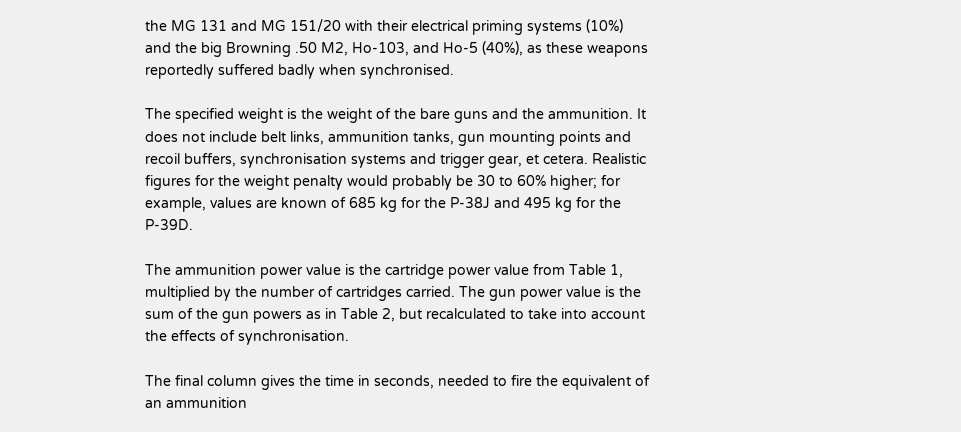the MG 131 and MG 151/20 with their electrical priming systems (10%) and the big Browning .50 M2, Ho-103, and Ho-5 (40%), as these weapons reportedly suffered badly when synchronised.

The specified weight is the weight of the bare guns and the ammunition. It does not include belt links, ammunition tanks, gun mounting points and recoil buffers, synchronisation systems and trigger gear, et cetera. Realistic figures for the weight penalty would probably be 30 to 60% higher; for example, values are known of 685 kg for the P-38J and 495 kg for the P-39D.

The ammunition power value is the cartridge power value from Table 1, multiplied by the number of cartridges carried. The gun power value is the sum of the gun powers as in Table 2, but recalculated to take into account the effects of synchronisation.

The final column gives the time in seconds, needed to fire the equivalent of an ammunition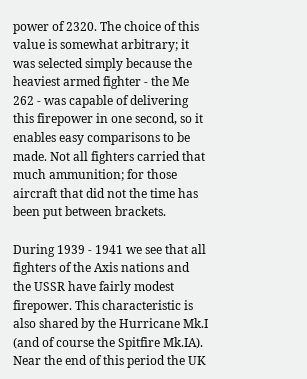power of 2320. The choice of this value is somewhat arbitrary; it was selected simply because the heaviest armed fighter - the Me 262 - was capable of delivering this firepower in one second, so it enables easy comparisons to be made. Not all fighters carried that much ammunition; for those aircraft that did not the time has been put between brackets.

During 1939 - 1941 we see that all fighters of the Axis nations and the USSR have fairly modest firepower. This characteristic is also shared by the Hurricane Mk.I (and of course the Spitfire Mk.IA). Near the end of this period the UK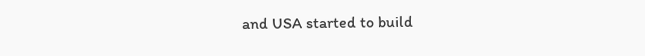and USA started to build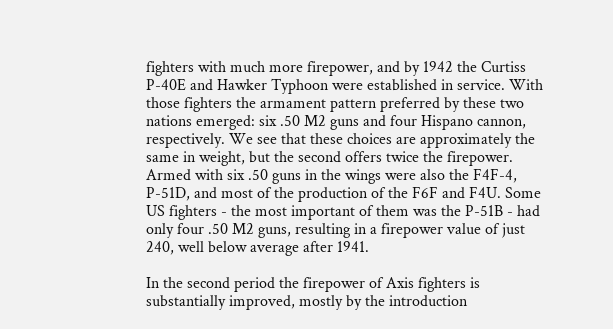fighters with much more firepower, and by 1942 the Curtiss P-40E and Hawker Typhoon were established in service. With those fighters the armament pattern preferred by these two nations emerged: six .50 M2 guns and four Hispano cannon, respectively. We see that these choices are approximately the same in weight, but the second offers twice the firepower. Armed with six .50 guns in the wings were also the F4F-4, P-51D, and most of the production of the F6F and F4U. Some US fighters - the most important of them was the P-51B - had only four .50 M2 guns, resulting in a firepower value of just 240, well below average after 1941.

In the second period the firepower of Axis fighters is substantially improved, mostly by the introduction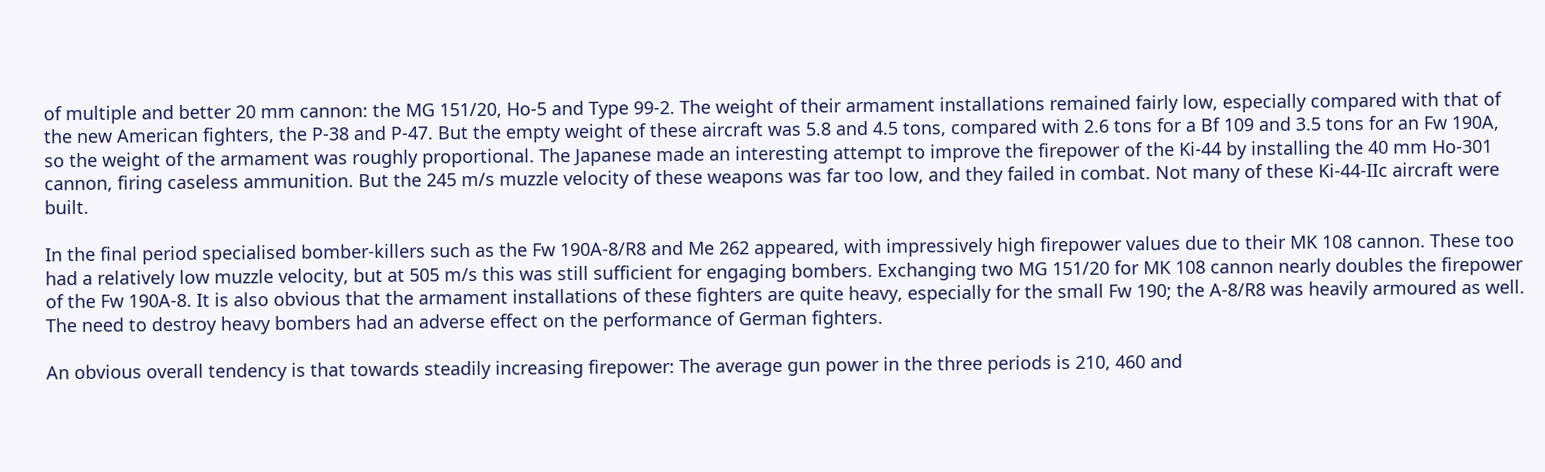of multiple and better 20 mm cannon: the MG 151/20, Ho-5 and Type 99-2. The weight of their armament installations remained fairly low, especially compared with that of the new American fighters, the P-38 and P-47. But the empty weight of these aircraft was 5.8 and 4.5 tons, compared with 2.6 tons for a Bf 109 and 3.5 tons for an Fw 190A, so the weight of the armament was roughly proportional. The Japanese made an interesting attempt to improve the firepower of the Ki-44 by installing the 40 mm Ho-301 cannon, firing caseless ammunition. But the 245 m/s muzzle velocity of these weapons was far too low, and they failed in combat. Not many of these Ki-44-IIc aircraft were built.

In the final period specialised bomber-killers such as the Fw 190A-8/R8 and Me 262 appeared, with impressively high firepower values due to their MK 108 cannon. These too had a relatively low muzzle velocity, but at 505 m/s this was still sufficient for engaging bombers. Exchanging two MG 151/20 for MK 108 cannon nearly doubles the firepower of the Fw 190A-8. It is also obvious that the armament installations of these fighters are quite heavy, especially for the small Fw 190; the A-8/R8 was heavily armoured as well. The need to destroy heavy bombers had an adverse effect on the performance of German fighters.

An obvious overall tendency is that towards steadily increasing firepower: The average gun power in the three periods is 210, 460 and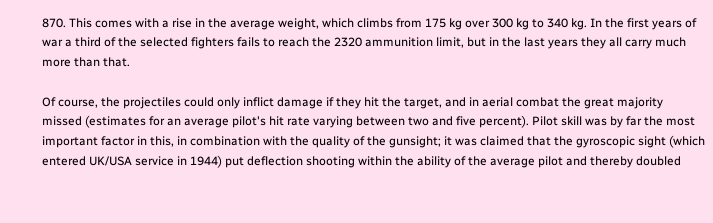870. This comes with a rise in the average weight, which climbs from 175 kg over 300 kg to 340 kg. In the first years of war a third of the selected fighters fails to reach the 2320 ammunition limit, but in the last years they all carry much more than that.

Of course, the projectiles could only inflict damage if they hit the target, and in aerial combat the great majority missed (estimates for an average pilot's hit rate varying between two and five percent). Pilot skill was by far the most important factor in this, in combination with the quality of the gunsight; it was claimed that the gyroscopic sight (which entered UK/USA service in 1944) put deflection shooting within the ability of the average pilot and thereby doubled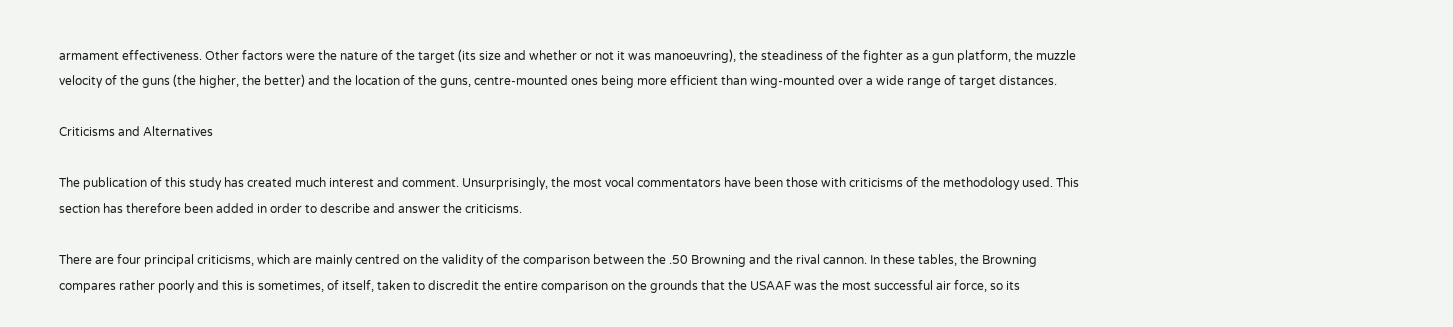armament effectiveness. Other factors were the nature of the target (its size and whether or not it was manoeuvring), the steadiness of the fighter as a gun platform, the muzzle velocity of the guns (the higher, the better) and the location of the guns, centre-mounted ones being more efficient than wing-mounted over a wide range of target distances.

Criticisms and Alternatives

The publication of this study has created much interest and comment. Unsurprisingly, the most vocal commentators have been those with criticisms of the methodology used. This section has therefore been added in order to describe and answer the criticisms.

There are four principal criticisms, which are mainly centred on the validity of the comparison between the .50 Browning and the rival cannon. In these tables, the Browning compares rather poorly and this is sometimes, of itself, taken to discredit the entire comparison on the grounds that the USAAF was the most successful air force, so its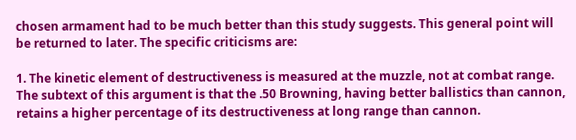chosen armament had to be much better than this study suggests. This general point will be returned to later. The specific criticisms are:

1. The kinetic element of destructiveness is measured at the muzzle, not at combat range. The subtext of this argument is that the .50 Browning, having better ballistics than cannon, retains a higher percentage of its destructiveness at long range than cannon.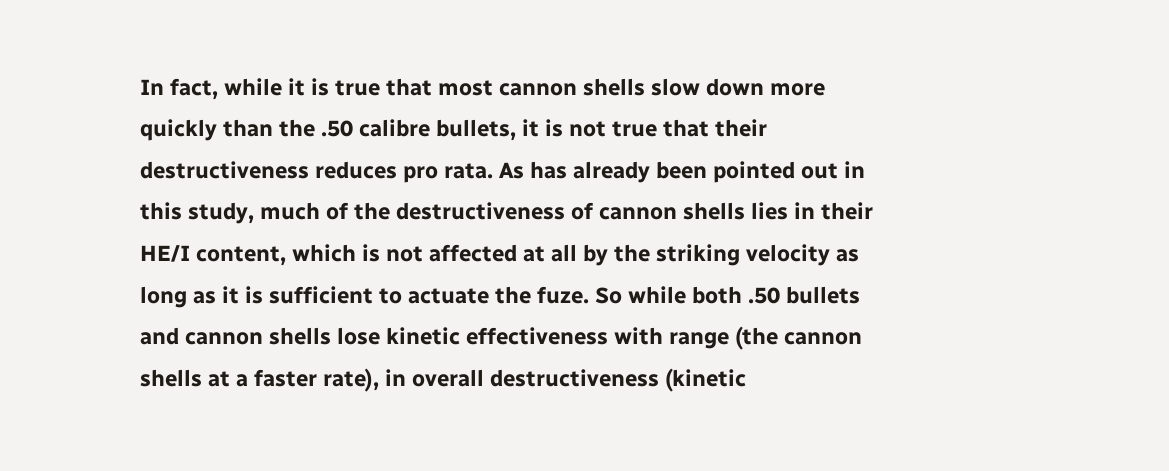In fact, while it is true that most cannon shells slow down more quickly than the .50 calibre bullets, it is not true that their destructiveness reduces pro rata. As has already been pointed out in this study, much of the destructiveness of cannon shells lies in their HE/I content, which is not affected at all by the striking velocity as long as it is sufficient to actuate the fuze. So while both .50 bullets and cannon shells lose kinetic effectiveness with range (the cannon shells at a faster rate), in overall destructiveness (kinetic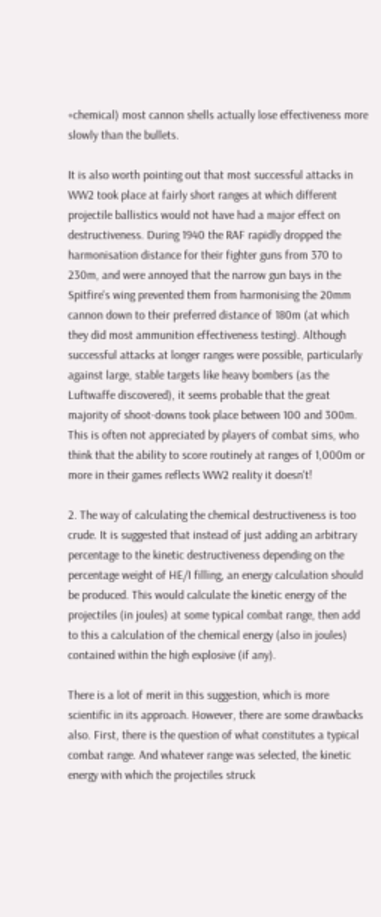+chemical) most cannon shells actually lose effectiveness more slowly than the bullets.

It is also worth pointing out that most successful attacks in WW2 took place at fairly short ranges at which different projectile ballistics would not have had a major effect on destructiveness. During 1940 the RAF rapidly dropped the harmonisation distance for their fighter guns from 370 to 230m, and were annoyed that the narrow gun bays in the Spitfire's wing prevented them from harmonising the 20mm cannon down to their preferred distance of 180m (at which they did most ammunition effectiveness testing). Although successful attacks at longer ranges were possible, particularly against large, stable targets like heavy bombers (as the Luftwaffe discovered), it seems probable that the great majority of shoot-downs took place between 100 and 300m. This is often not appreciated by players of combat sims, who think that the ability to score routinely at ranges of 1,000m or more in their games reflects WW2 reality it doesn't!

2. The way of calculating the chemical destructiveness is too crude. It is suggested that instead of just adding an arbitrary percentage to the kinetic destructiveness depending on the percentage weight of HE/I filling, an energy calculation should be produced. This would calculate the kinetic energy of the projectiles (in joules) at some typical combat range, then add to this a calculation of the chemical energy (also in joules) contained within the high explosive (if any).

There is a lot of merit in this suggestion, which is more scientific in its approach. However, there are some drawbacks also. First, there is the question of what constitutes a typical combat range. And whatever range was selected, the kinetic energy with which the projectiles struck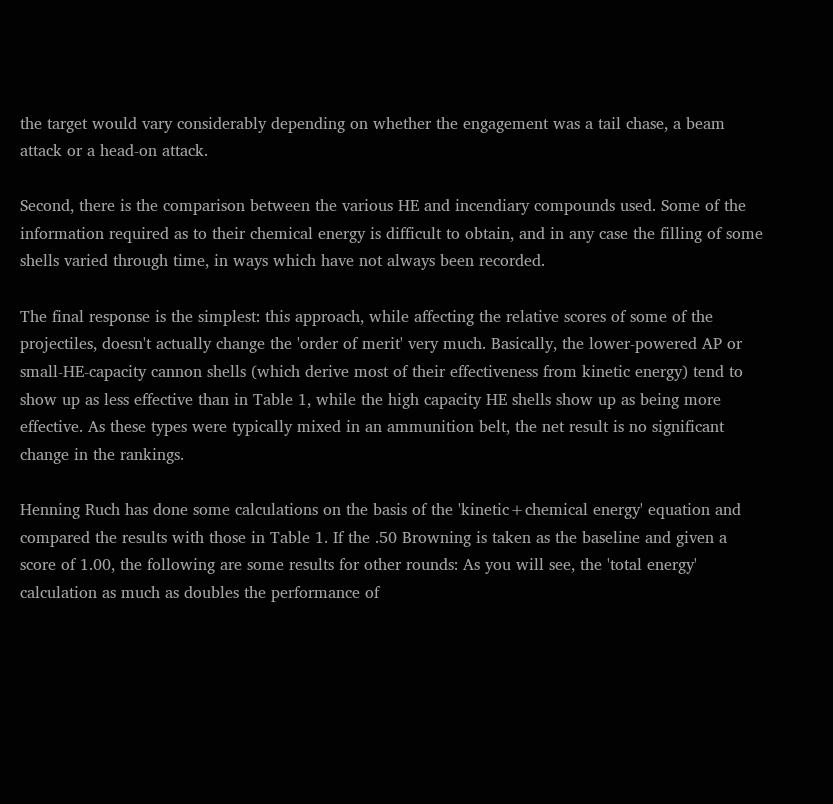the target would vary considerably depending on whether the engagement was a tail chase, a beam attack or a head-on attack.

Second, there is the comparison between the various HE and incendiary compounds used. Some of the information required as to their chemical energy is difficult to obtain, and in any case the filling of some shells varied through time, in ways which have not always been recorded.

The final response is the simplest: this approach, while affecting the relative scores of some of the projectiles, doesn't actually change the 'order of merit' very much. Basically, the lower-powered AP or small-HE-capacity cannon shells (which derive most of their effectiveness from kinetic energy) tend to show up as less effective than in Table 1, while the high capacity HE shells show up as being more effective. As these types were typically mixed in an ammunition belt, the net result is no significant change in the rankings.

Henning Ruch has done some calculations on the basis of the 'kinetic+chemical energy' equation and compared the results with those in Table 1. If the .50 Browning is taken as the baseline and given a score of 1.00, the following are some results for other rounds: As you will see, the 'total energy' calculation as much as doubles the performance of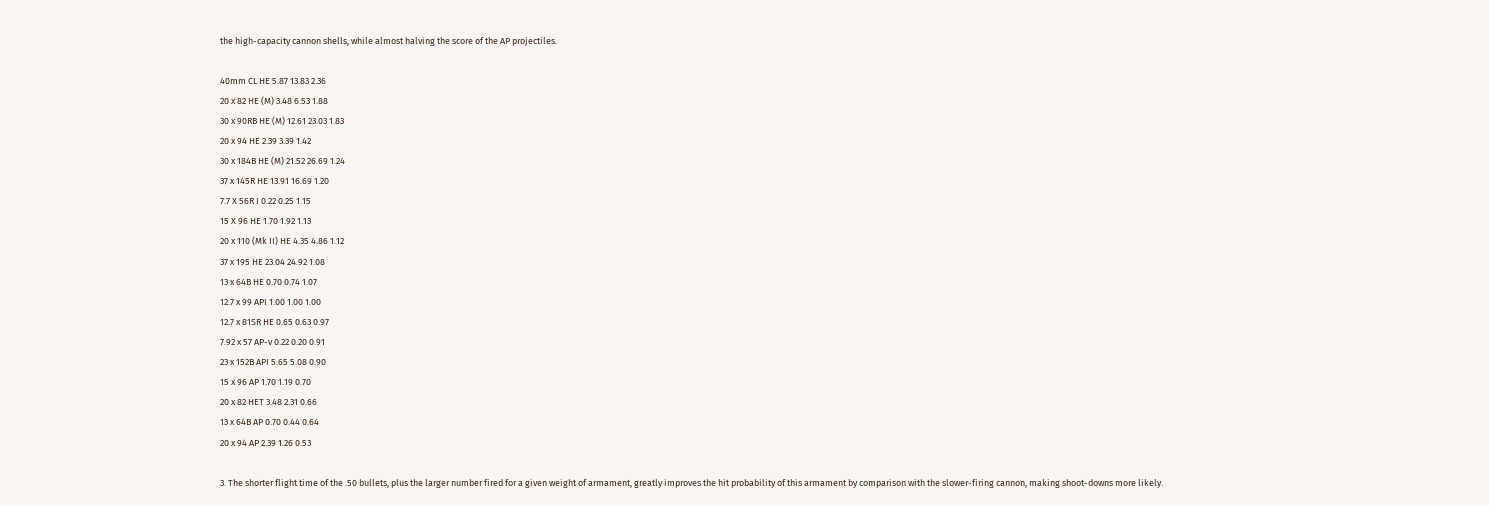the high-capacity cannon shells, while almost halving the score of the AP projectiles.

40mm CL HE 5.87 13.83 2.36
20 x 82 HE (M) 3.48 6.53 1.88
30 x 90RB HE (M) 12.61 23.03 1.83
20 x 94 HE 2.39 3.39 1.42
30 x 184B HE (M) 21.52 26.69 1.24
37 x 145R HE 13.91 16.69 1.20
7.7 X 56R I 0.22 0.25 1.15
15 X 96 HE 1.70 1.92 1.13
20 x 110 (Mk II) HE 4.35 4.86 1.12
37 x 195 HE 23.04 24.92 1.08
13 x 64B HE 0.70 0.74 1.07
12.7 x 99 API 1.00 1.00 1.00
12.7 x 81SR HE 0.65 0.63 0.97
7.92 x 57 AP-v 0.22 0.20 0.91
23 x 152B API 5.65 5.08 0.90
15 x 96 AP 1.70 1.19 0.70
20 x 82 HET 3.48 2.31 0.66
13 x 64B AP 0.70 0.44 0.64
20 x 94 AP 2.39 1.26 0.53

3. The shorter flight time of the .50 bullets, plus the larger number fired for a given weight of armament, greatly improves the hit probability of this armament by comparison with the slower-firing cannon, making shoot-downs more likely.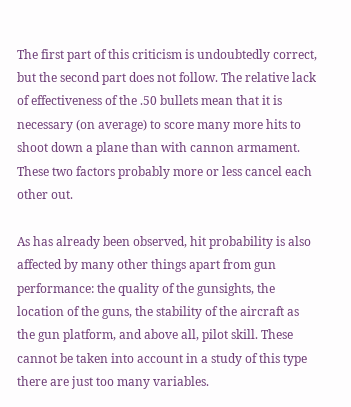The first part of this criticism is undoubtedly correct, but the second part does not follow. The relative lack of effectiveness of the .50 bullets mean that it is necessary (on average) to score many more hits to shoot down a plane than with cannon armament. These two factors probably more or less cancel each other out.

As has already been observed, hit probability is also affected by many other things apart from gun performance: the quality of the gunsights, the location of the guns, the stability of the aircraft as the gun platform, and above all, pilot skill. These cannot be taken into account in a study of this type there are just too many variables.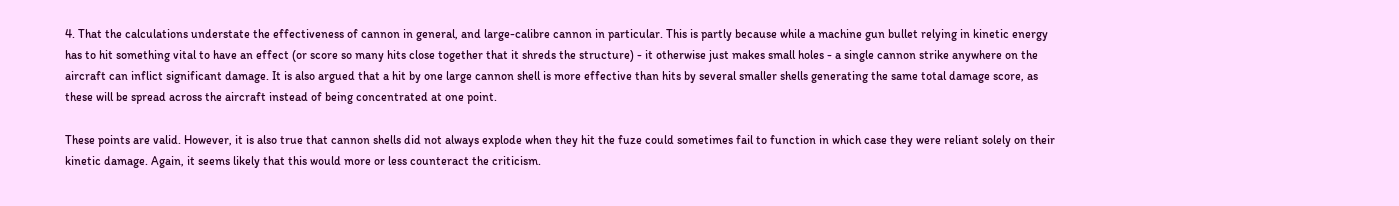4. That the calculations understate the effectiveness of cannon in general, and large-calibre cannon in particular. This is partly because while a machine gun bullet relying in kinetic energy has to hit something vital to have an effect (or score so many hits close together that it shreds the structure) - it otherwise just makes small holes - a single cannon strike anywhere on the aircraft can inflict significant damage. It is also argued that a hit by one large cannon shell is more effective than hits by several smaller shells generating the same total damage score, as these will be spread across the aircraft instead of being concentrated at one point.

These points are valid. However, it is also true that cannon shells did not always explode when they hit the fuze could sometimes fail to function in which case they were reliant solely on their kinetic damage. Again, it seems likely that this would more or less counteract the criticism.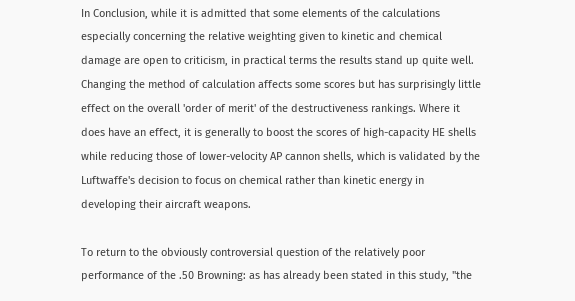In Conclusion, while it is admitted that some elements of the calculations especially concerning the relative weighting given to kinetic and chemical damage are open to criticism, in practical terms the results stand up quite well. Changing the method of calculation affects some scores but has surprisingly little effect on the overall 'order of merit' of the destructiveness rankings. Where it does have an effect, it is generally to boost the scores of high-capacity HE shells while reducing those of lower-velocity AP cannon shells, which is validated by the Luftwaffe's decision to focus on chemical rather than kinetic energy in developing their aircraft weapons.

To return to the obviously controversial question of the relatively poor performance of the .50 Browning: as has already been stated in this study, "the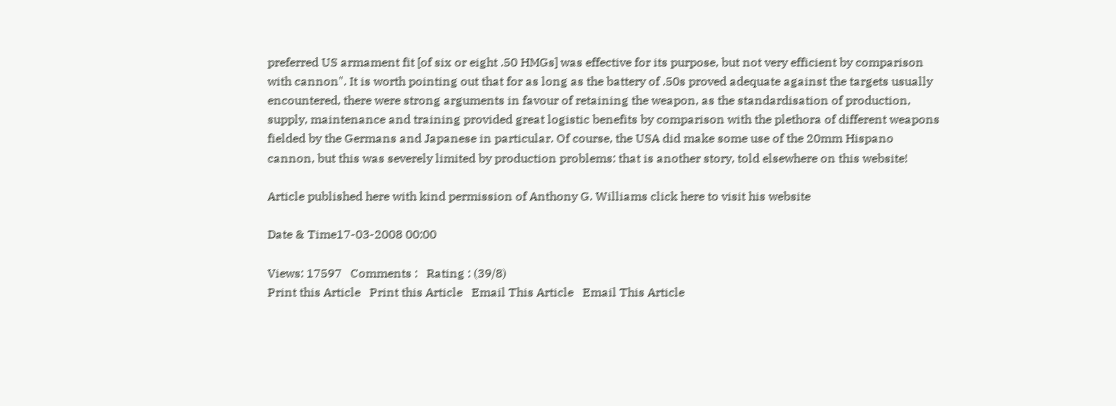preferred US armament fit [of six or eight .50 HMGs] was effective for its purpose, but not very efficient by comparison with cannon". It is worth pointing out that for as long as the battery of .50s proved adequate against the targets usually encountered, there were strong arguments in favour of retaining the weapon, as the standardisation of production, supply, maintenance and training provided great logistic benefits by comparison with the plethora of different weapons fielded by the Germans and Japanese in particular. Of course, the USA did make some use of the 20mm Hispano cannon, but this was severely limited by production problems: that is another story, told elsewhere on this website!

Article published here with kind permission of Anthony G. Williams click here to visit his website

Date & Time17-03-2008 00:00

Views: 17597   Comments :   Rating : (39/8)
Print this Article   Print this Article   Email This Article   Email This Article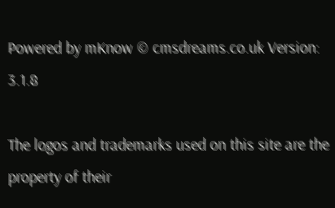Powered by mKnow © cmsdreams.co.uk Version: 3.1.8

The logos and trademarks used on this site are the property of their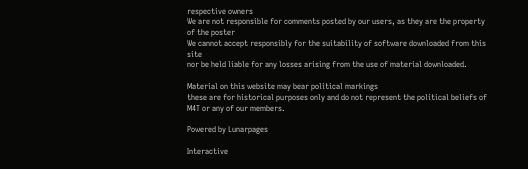respective owners
We are not responsible for comments posted by our users, as they are the property of the poster
We cannot accept responsibly for the suitability of software downloaded from this site
nor be held liable for any losses arising from the use of material downloaded.

Material on this website may bear political markings
these are for historical purposes only and do not represent the political beliefs of M4T or any of our members.

Powered by Lunarpages

Interactive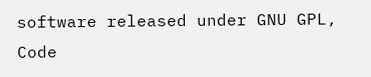software released under GNU GPL, Code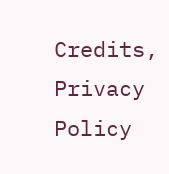Credits, Privacy Policy